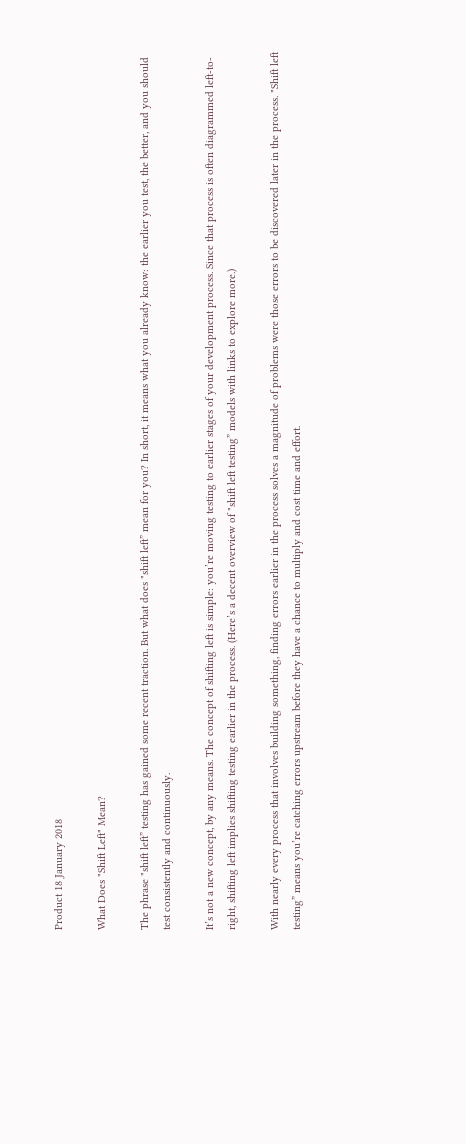Product 18 January 2018

What Does "Shift Left" Mean?

The phrase "shift left” testing has gained some recent traction. But what does "shift left” mean for you? In short, it means what you already know: the earlier you test, the better, and you should test consistently and continuously.

It’s not a new concept, by any means. The concept of shifting left is simple: you’re moving testing to earlier stages of your development process. Since that process is often diagrammed left-to-right, shifting left implies shifting testing earlier in the process. (Here’s a decent overview of "shift left testing” models with links to explore more.)

With nearly every process that involves building something, finding errors earlier in the process solves a magnitude of problems were those errors to be discovered later in the process. "Shift left testing” means you’re catching errors upstream before they have a chance to multiply and cost time and effort.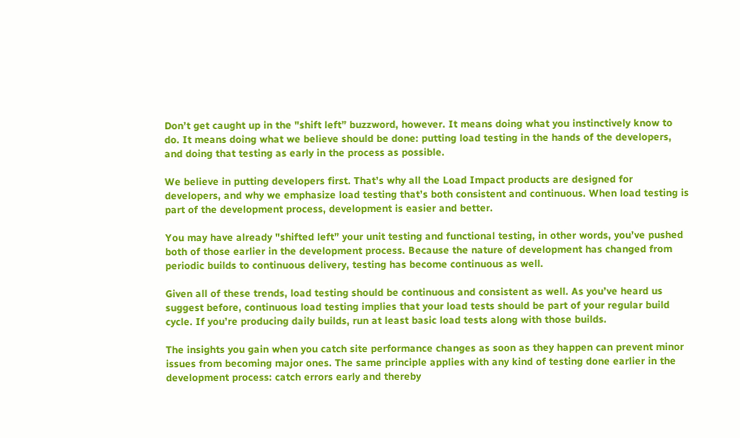Don’t get caught up in the "shift left” buzzword, however. It means doing what you instinctively know to do. It means doing what we believe should be done: putting load testing in the hands of the developers, and doing that testing as early in the process as possible.

We believe in putting developers first. That’s why all the Load Impact products are designed for developers, and why we emphasize load testing that’s both consistent and continuous. When load testing is part of the development process, development is easier and better.

You may have already "shifted left” your unit testing and functional testing, in other words, you’ve pushed both of those earlier in the development process. Because the nature of development has changed from periodic builds to continuous delivery, testing has become continuous as well.

Given all of these trends, load testing should be continuous and consistent as well. As you’ve heard us suggest before, continuous load testing implies that your load tests should be part of your regular build cycle. If you’re producing daily builds, run at least basic load tests along with those builds.

The insights you gain when you catch site performance changes as soon as they happen can prevent minor issues from becoming major ones. The same principle applies with any kind of testing done earlier in the development process: catch errors early and thereby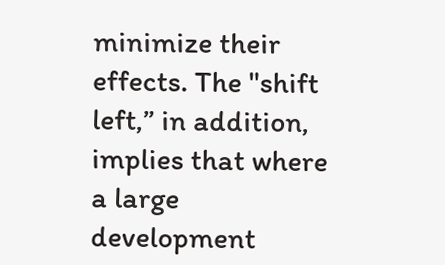minimize their effects. The "shift left,” in addition, implies that where a large development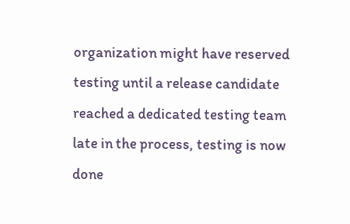organization might have reserved testing until a release candidate reached a dedicated testing team late in the process, testing is now done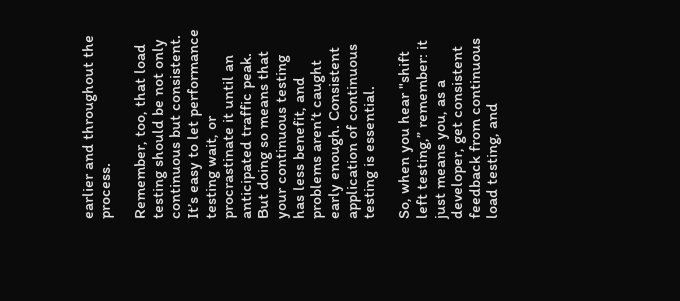earlier and throughout the process.

Remember, too, that load testing should be not only continuous but consistent. It’s easy to let performance testing wait, or procrastinate it until an anticipated traffic peak. But doing so means that your continuous testing has less benefit, and problems aren’t caught early enough. Consistent application of continuous testing is essential.

So, when you hear "shift left testing,” remember: it just means you, as a developer, get consistent feedback from continuous load testing, and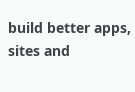build better apps, sites and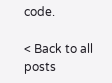code.

< Back to all posts